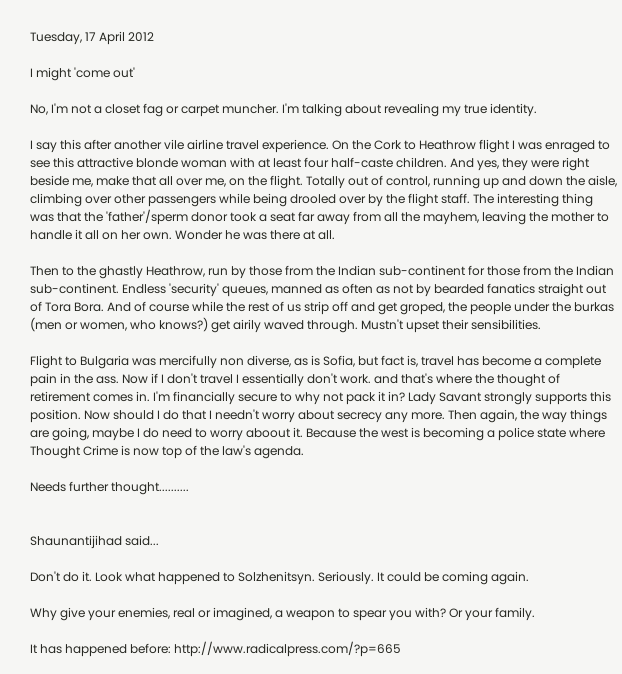Tuesday, 17 April 2012

I might 'come out'

No, I'm not a closet fag or carpet muncher. I'm talking about revealing my true identity.

I say this after another vile airline travel experience. On the Cork to Heathrow flight I was enraged to see this attractive blonde woman with at least four half-caste children. And yes, they were right beside me, make that all over me, on the flight. Totally out of control, running up and down the aisle, climbing over other passengers while being drooled over by the flight staff. The interesting thing was that the 'father'/sperm donor took a seat far away from all the mayhem, leaving the mother to handle it all on her own. Wonder he was there at all.

Then to the ghastly Heathrow, run by those from the Indian sub-continent for those from the Indian sub-continent. Endless 'security' queues, manned as often as not by bearded fanatics straight out of Tora Bora. And of course while the rest of us strip off and get groped, the people under the burkas (men or women, who knows?) get airily waved through. Mustn't upset their sensibilities.

Flight to Bulgaria was mercifully non diverse, as is Sofia, but fact is, travel has become a complete pain in the ass. Now if I don't travel I essentially don't work. and that's where the thought of retirement comes in. I'm financially secure to why not pack it in? Lady Savant strongly supports this position. Now should I do that I needn't worry about secrecy any more. Then again, the way things are going, maybe I do need to worry aboout it. Because the west is becoming a police state where Thought Crime is now top of the law's agenda.

Needs further thought..........


Shaunantijihad said...

Don't do it. Look what happened to Solzhenitsyn. Seriously. It could be coming again.

Why give your enemies, real or imagined, a weapon to spear you with? Or your family.

It has happened before: http://www.radicalpress.com/?p=665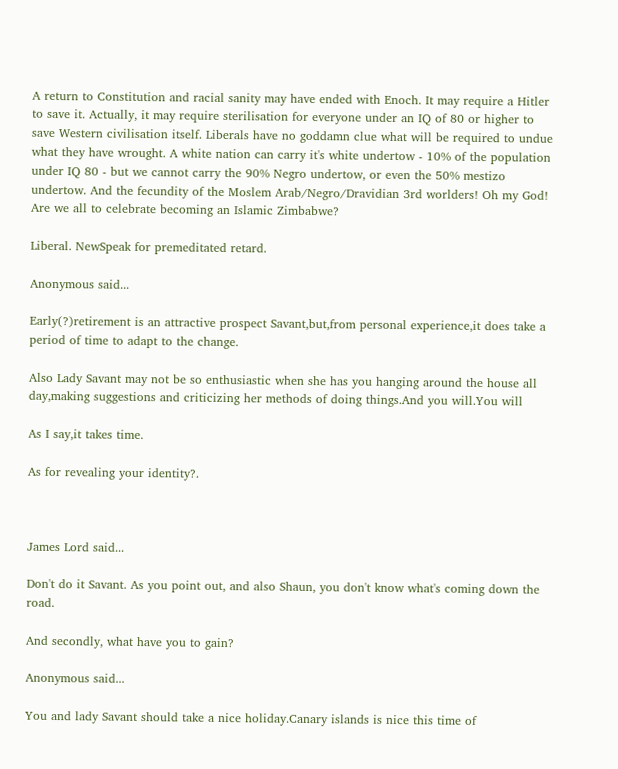A return to Constitution and racial sanity may have ended with Enoch. It may require a Hitler to save it. Actually, it may require sterilisation for everyone under an IQ of 80 or higher to save Western civilisation itself. Liberals have no goddamn clue what will be required to undue what they have wrought. A white nation can carry it's white undertow - 10% of the population under IQ 80 - but we cannot carry the 90% Negro undertow, or even the 50% mestizo undertow. And the fecundity of the Moslem Arab/Negro/Dravidian 3rd worlders! Oh my God! Are we all to celebrate becoming an Islamic Zimbabwe?

Liberal. NewSpeak for premeditated retard.

Anonymous said...

Early(?)retirement is an attractive prospect Savant,but,from personal experience,it does take a period of time to adapt to the change.

Also Lady Savant may not be so enthusiastic when she has you hanging around the house all day,making suggestions and criticizing her methods of doing things.And you will.You will

As I say,it takes time.

As for revealing your identity?.



James Lord said...

Don't do it Savant. As you point out, and also Shaun, you don't know what's coming down the road.

And secondly, what have you to gain?

Anonymous said...

You and lady Savant should take a nice holiday.Canary islands is nice this time of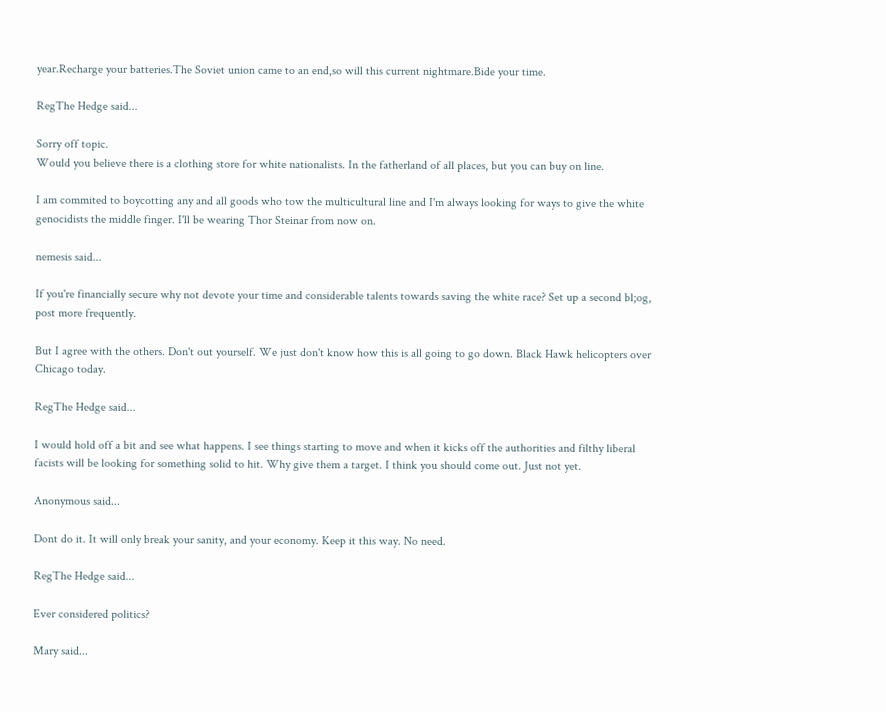year.Recharge your batteries.The Soviet union came to an end,so will this current nightmare.Bide your time.

RegThe Hedge said...

Sorry off topic.
Would you believe there is a clothing store for white nationalists. In the fatherland of all places, but you can buy on line.

I am commited to boycotting any and all goods who tow the multicultural line and I'm always looking for ways to give the white genocidists the middle finger. I'll be wearing Thor Steinar from now on.

nemesis said...

If you're financially secure why not devote your time and considerable talents towards saving the white race? Set up a second bl;og, post more frequently.

But I agree with the others. Don't out yourself. We just don't know how this is all going to go down. Black Hawk helicopters over Chicago today.

RegThe Hedge said...

I would hold off a bit and see what happens. I see things starting to move and when it kicks off the authorities and filthy liberal facists will be looking for something solid to hit. Why give them a target. I think you should come out. Just not yet.

Anonymous said...

Dont do it. It will only break your sanity, and your economy. Keep it this way. No need.

RegThe Hedge said...

Ever considered politics?

Mary said...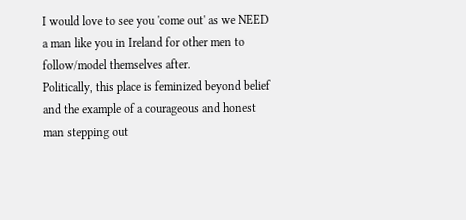I would love to see you 'come out' as we NEED a man like you in Ireland for other men to follow/model themselves after.
Politically, this place is feminized beyond belief and the example of a courageous and honest man stepping out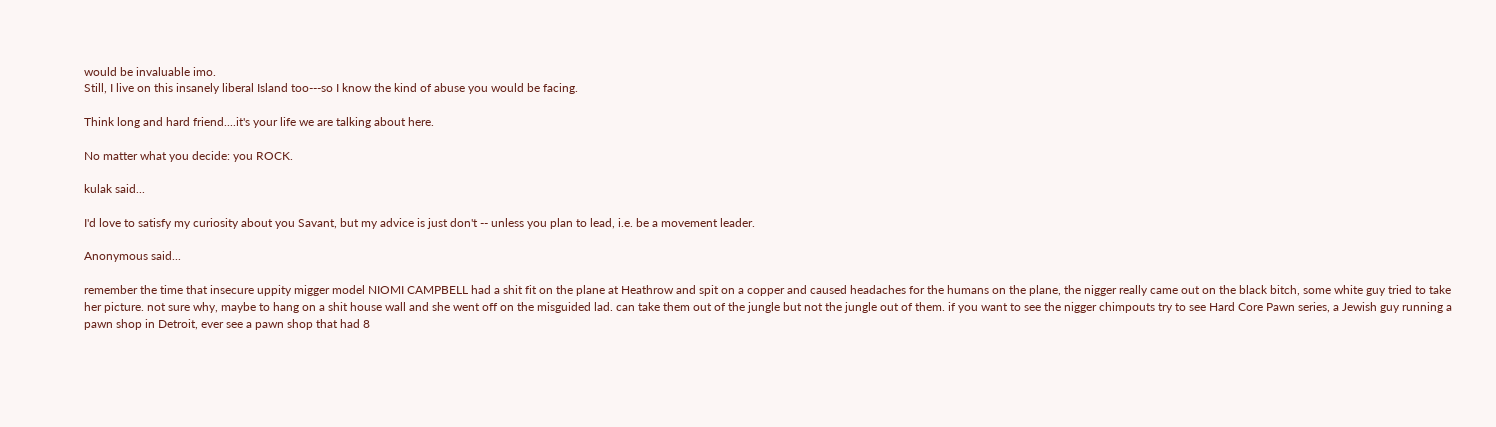would be invaluable imo.
Still, I live on this insanely liberal Island too---so I know the kind of abuse you would be facing.

Think long and hard friend....it's your life we are talking about here.

No matter what you decide: you ROCK.

kulak said...

I'd love to satisfy my curiosity about you Savant, but my advice is just don't -- unless you plan to lead, i.e. be a movement leader.

Anonymous said...

remember the time that insecure uppity migger model NIOMI CAMPBELL had a shit fit on the plane at Heathrow and spit on a copper and caused headaches for the humans on the plane, the nigger really came out on the black bitch, some white guy tried to take her picture. not sure why, maybe to hang on a shit house wall and she went off on the misguided lad. can take them out of the jungle but not the jungle out of them. if you want to see the nigger chimpouts try to see Hard Core Pawn series, a Jewish guy running a pawn shop in Detroit, ever see a pawn shop that had 8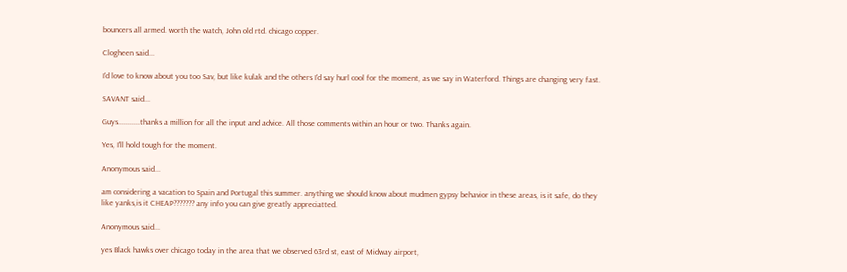bouncers all armed. worth the watch, John old rtd. chicago copper.

Clogheen said...

I'd love to know about you too Sav, but like kulak and the others I'd say hurl cool for the moment, as we say in Waterford. Things are changing very fast.

SAVANT said...

Guys...........thanks a million for all the input and advice. All those comments within an hour or two. Thanks again.

Yes, I'll hold tough for the moment.

Anonymous said...

am considering a vacation to Spain and Portugal this summer. anything we should know about mudmen gypsy behavior in these areas, is it safe, do they like yanks,is it CHEAP??????? any info you can give greatly appreciatted.

Anonymous said...

yes Black hawks over chicago today in the area that we observed 63rd st, east of Midway airport,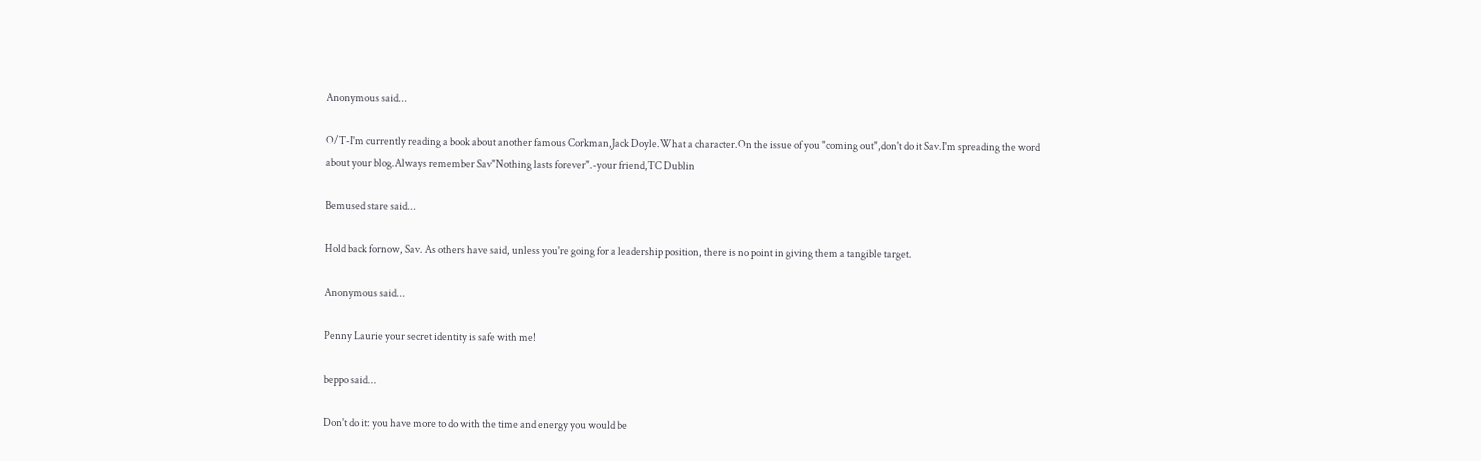Anonymous said...

O/T-I'm currently reading a book about another famous Corkman,Jack Doyle.What a character.On the issue of you "coming out",don't do it Sav.I'm spreading the word about your blog.Always remember Sav"Nothing lasts forever".-your friend,TC Dublin

Bemused stare said...

Hold back fornow, Sav. As others have said, unless you're going for a leadership position, there is no point in giving them a tangible target.

Anonymous said...

Penny Laurie your secret identity is safe with me!

beppo said...

Don't do it: you have more to do with the time and energy you would be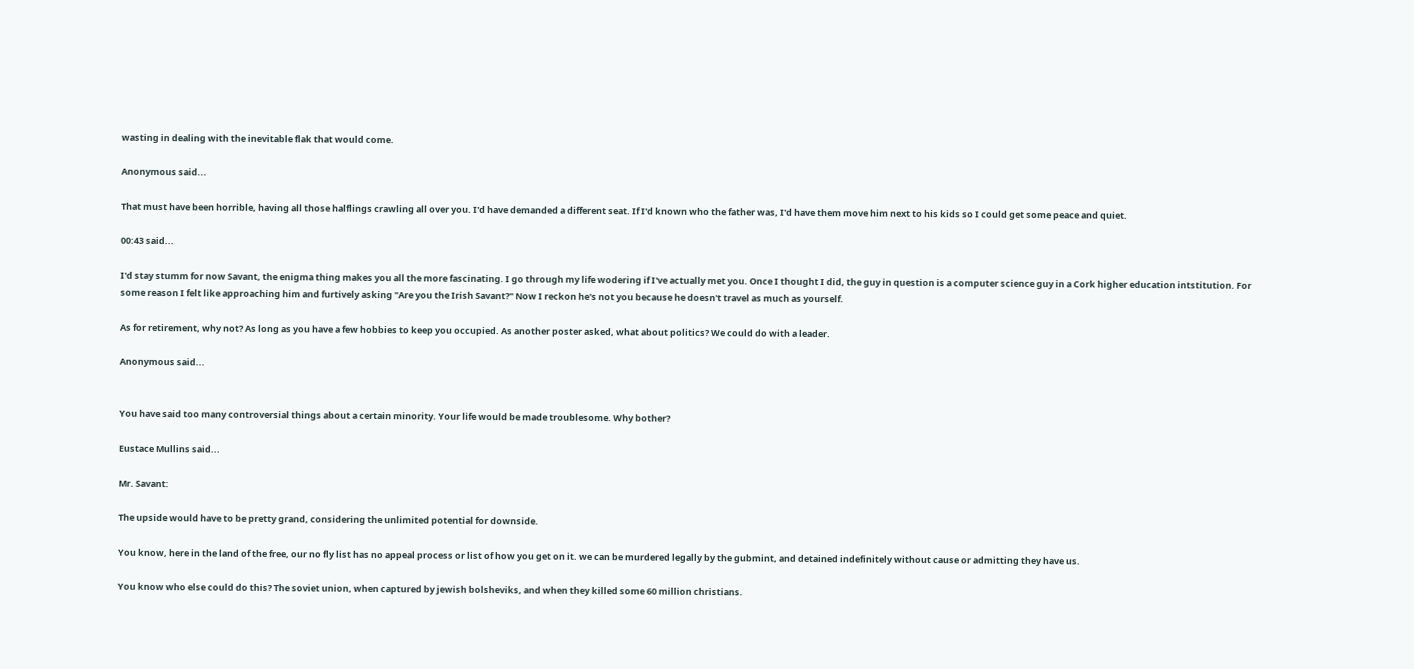wasting in dealing with the inevitable flak that would come.

Anonymous said...

That must have been horrible, having all those halflings crawling all over you. I'd have demanded a different seat. If I'd known who the father was, I'd have them move him next to his kids so I could get some peace and quiet.

00:43 said...

I'd stay stumm for now Savant, the enigma thing makes you all the more fascinating. I go through my life wodering if I've actually met you. Once I thought I did, the guy in question is a computer science guy in a Cork higher education intstitution. For some reason I felt like approaching him and furtively asking "Are you the Irish Savant?" Now I reckon he's not you because he doesn't travel as much as yourself.

As for retirement, why not? As long as you have a few hobbies to keep you occupied. As another poster asked, what about politics? We could do with a leader.

Anonymous said...


You have said too many controversial things about a certain minority. Your life would be made troublesome. Why bother?

Eustace Mullins said...

Mr. Savant:

The upside would have to be pretty grand, considering the unlimited potential for downside.

You know, here in the land of the free, our no fly list has no appeal process or list of how you get on it. we can be murdered legally by the gubmint, and detained indefinitely without cause or admitting they have us.

You know who else could do this? The soviet union, when captured by jewish bolsheviks, and when they killed some 60 million christians.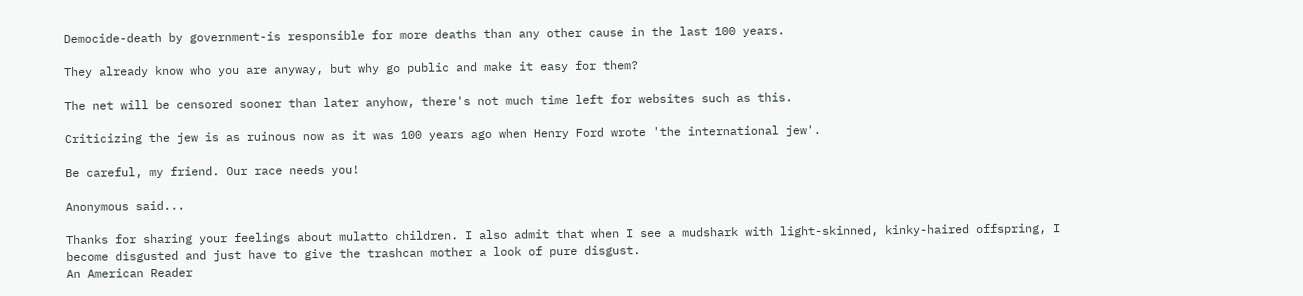Democide-death by government-is responsible for more deaths than any other cause in the last 100 years.

They already know who you are anyway, but why go public and make it easy for them?

The net will be censored sooner than later anyhow, there's not much time left for websites such as this.

Criticizing the jew is as ruinous now as it was 100 years ago when Henry Ford wrote 'the international jew'.

Be careful, my friend. Our race needs you!

Anonymous said...

Thanks for sharing your feelings about mulatto children. I also admit that when I see a mudshark with light-skinned, kinky-haired offspring, I become disgusted and just have to give the trashcan mother a look of pure disgust.
An American Reader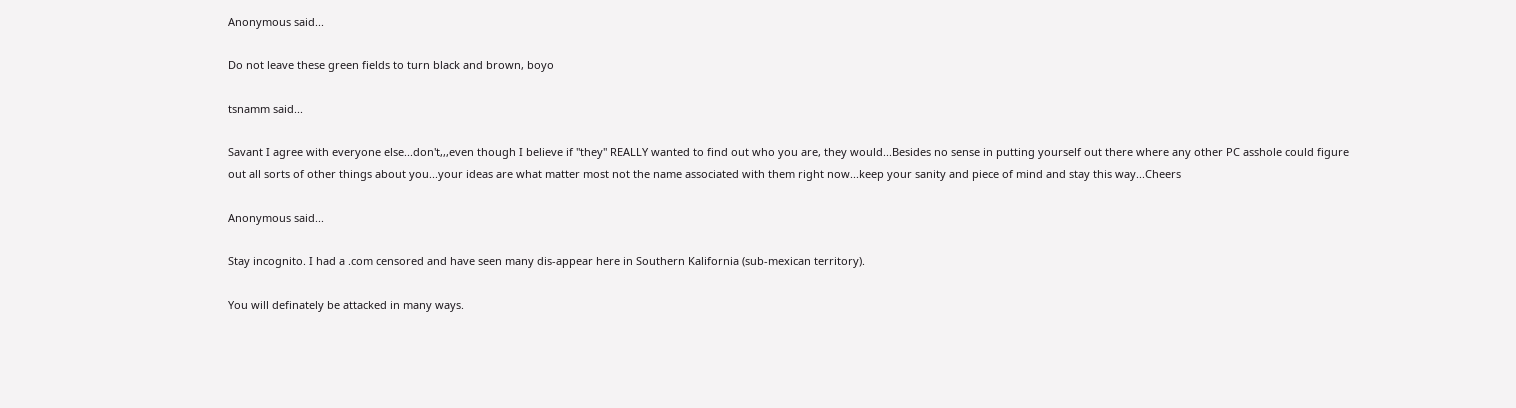Anonymous said...

Do not leave these green fields to turn black and brown, boyo

tsnamm said...

Savant I agree with everyone else...don't,,,even though I believe if "they" REALLY wanted to find out who you are, they would...Besides no sense in putting yourself out there where any other PC asshole could figure out all sorts of other things about you...your ideas are what matter most not the name associated with them right now...keep your sanity and piece of mind and stay this way...Cheers

Anonymous said...

Stay incognito. I had a .com censored and have seen many dis-appear here in Southern Kalifornia (sub-mexican territory).

You will definately be attacked in many ways.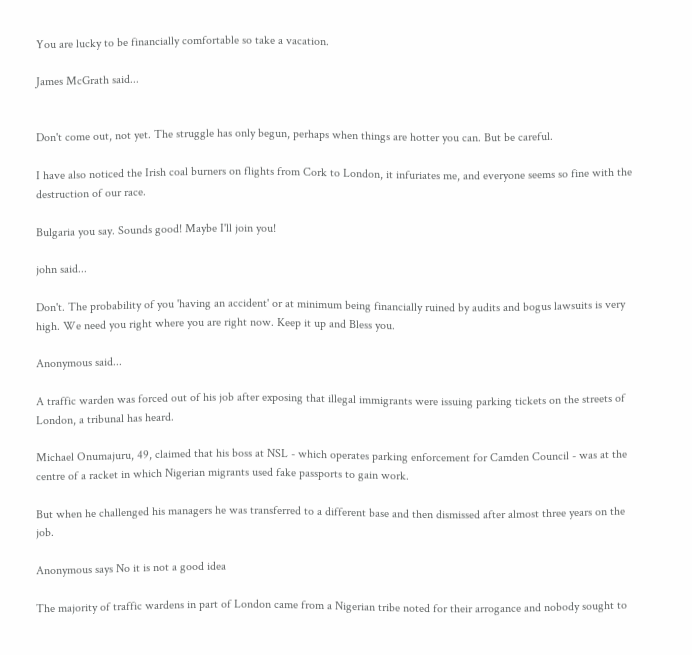You are lucky to be financially comfortable so take a vacation.

James McGrath said...


Don't come out, not yet. The struggle has only begun, perhaps when things are hotter you can. But be careful.

I have also noticed the Irish coal burners on flights from Cork to London, it infuriates me, and everyone seems so fine with the destruction of our race.

Bulgaria you say. Sounds good! Maybe I'll join you!

john said...

Don't. The probability of you 'having an accident' or at minimum being financially ruined by audits and bogus lawsuits is very high. We need you right where you are right now. Keep it up and Bless you.

Anonymous said...

A traffic warden was forced out of his job after exposing that illegal immigrants were issuing parking tickets on the streets of London, a tribunal has heard.

Michael Onumajuru, 49, claimed that his boss at NSL - which operates parking enforcement for Camden Council - was at the centre of a racket in which Nigerian migrants used fake passports to gain work.

But when he challenged his managers he was transferred to a different base and then dismissed after almost three years on the job.

Anonymous says No it is not a good idea

The majority of traffic wardens in part of London came from a Nigerian tribe noted for their arrogance and nobody sought to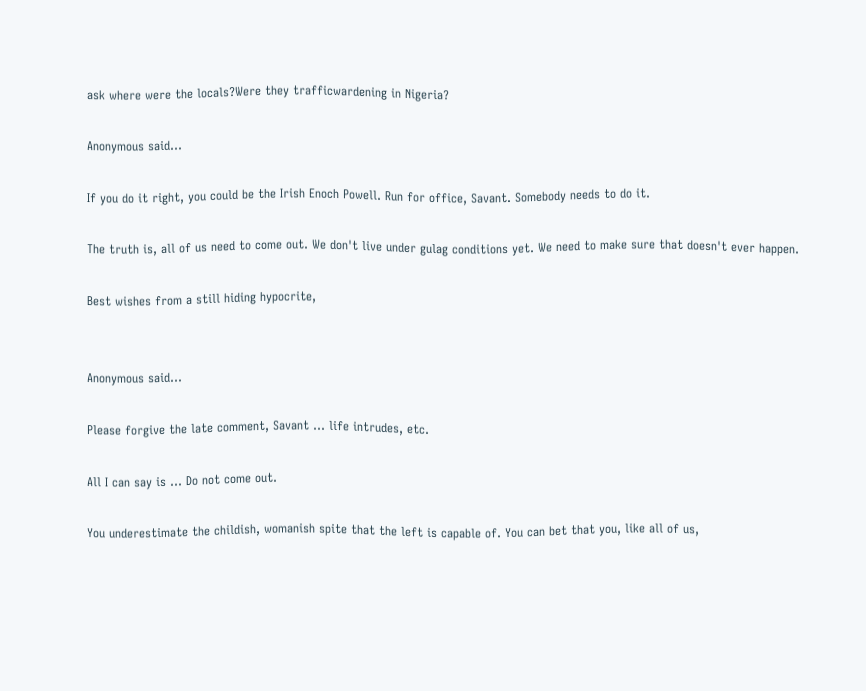ask where were the locals?Were they trafficwardening in Nigeria?

Anonymous said...

If you do it right, you could be the Irish Enoch Powell. Run for office, Savant. Somebody needs to do it.

The truth is, all of us need to come out. We don't live under gulag conditions yet. We need to make sure that doesn't ever happen.

Best wishes from a still hiding hypocrite,


Anonymous said...

Please forgive the late comment, Savant ... life intrudes, etc.

All I can say is ... Do not come out.

You underestimate the childish, womanish spite that the left is capable of. You can bet that you, like all of us,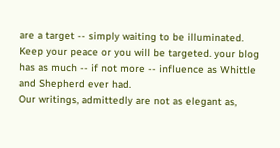are a target -- simply waiting to be illuminated.
Keep your peace or you will be targeted. your blog has as much -- if not more -- influence as Whittle and Shepherd ever had.
Our writings, admittedly are not as elegant as,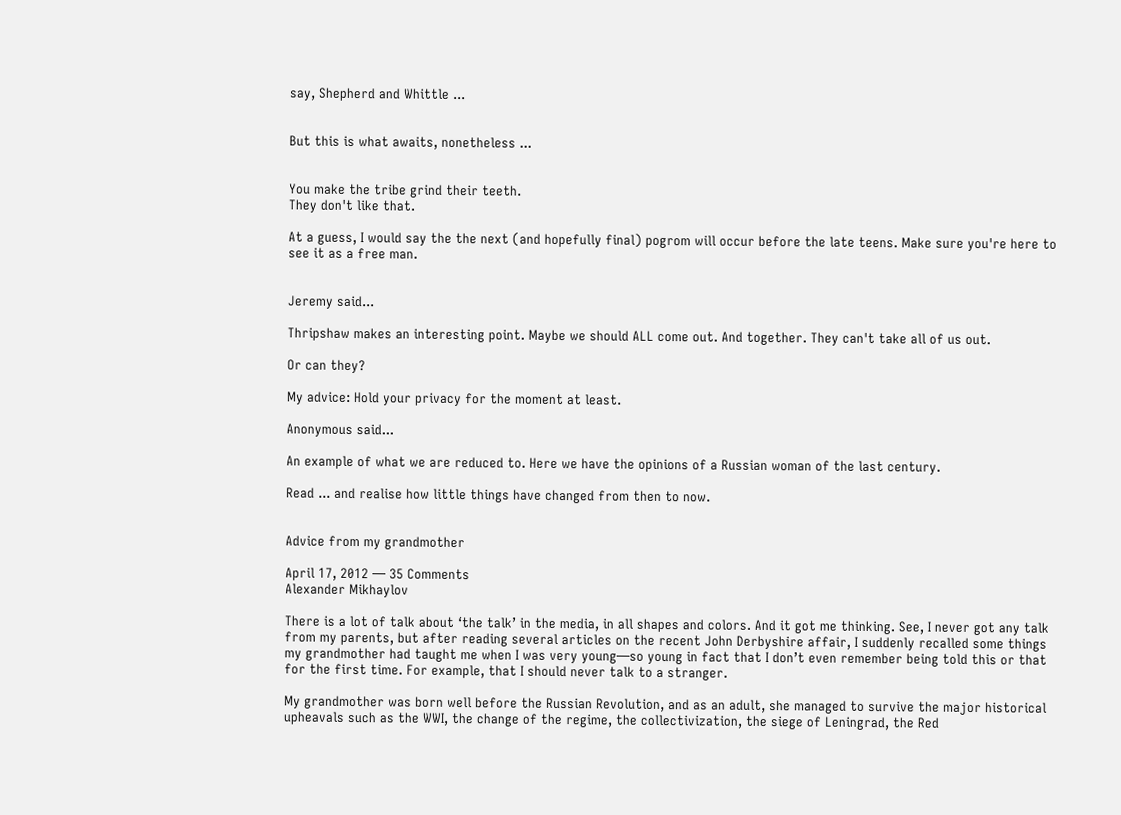say, Shepherd and Whittle ...


But this is what awaits, nonetheless ...


You make the tribe grind their teeth.
They don't like that.

At a guess, I would say the the next (and hopefully final) pogrom will occur before the late teens. Make sure you're here to see it as a free man.


Jeremy said...

Thripshaw makes an interesting point. Maybe we should ALL come out. And together. They can't take all of us out.

Or can they?

My advice: Hold your privacy for the moment at least.

Anonymous said...

An example of what we are reduced to. Here we have the opinions of a Russian woman of the last century.

Read ... and realise how little things have changed from then to now.


Advice from my grandmother

April 17, 2012 — 35 Comments
Alexander Mikhaylov

There is a lot of talk about ‘the talk’ in the media, in all shapes and colors. And it got me thinking. See, I never got any talk from my parents, but after reading several articles on the recent John Derbyshire affair, I suddenly recalled some things my grandmother had taught me when I was very young—so young in fact that I don’t even remember being told this or that for the first time. For example, that I should never talk to a stranger.

My grandmother was born well before the Russian Revolution, and as an adult, she managed to survive the major historical upheavals such as the WWI, the change of the regime, the collectivization, the siege of Leningrad, the Red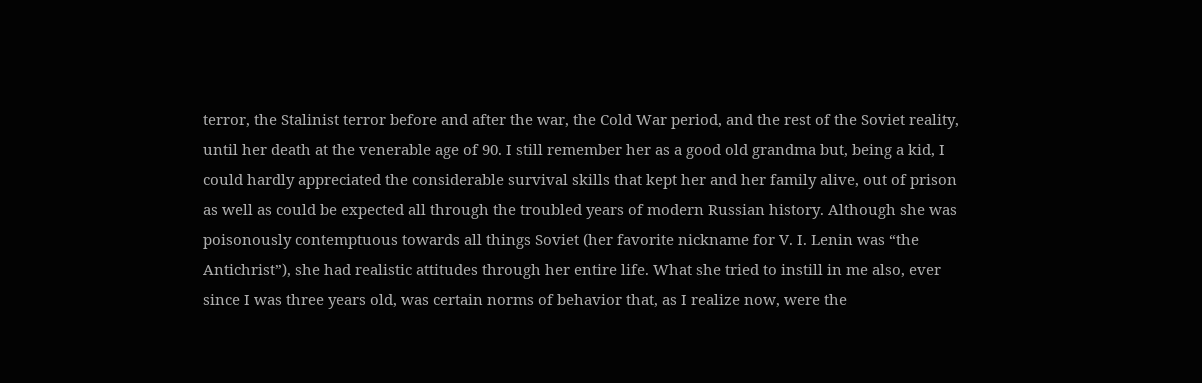terror, the Stalinist terror before and after the war, the Cold War period, and the rest of the Soviet reality, until her death at the venerable age of 90. I still remember her as a good old grandma but, being a kid, I could hardly appreciated the considerable survival skills that kept her and her family alive, out of prison as well as could be expected all through the troubled years of modern Russian history. Although she was poisonously contemptuous towards all things Soviet (her favorite nickname for V. I. Lenin was “the Antichrist”), she had realistic attitudes through her entire life. What she tried to instill in me also, ever since I was three years old, was certain norms of behavior that, as I realize now, were the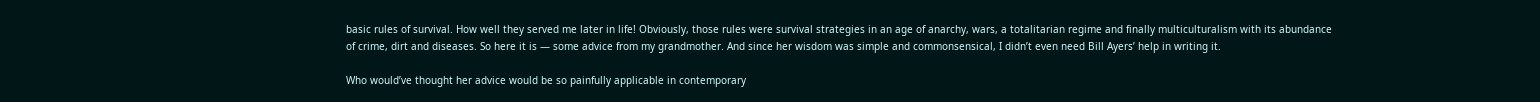basic rules of survival. How well they served me later in life! Obviously, those rules were survival strategies in an age of anarchy, wars, a totalitarian regime and finally multiculturalism with its abundance of crime, dirt and diseases. So here it is — some advice from my grandmother. And since her wisdom was simple and commonsensical, I didn’t even need Bill Ayers’ help in writing it.

Who would’ve thought her advice would be so painfully applicable in contemporary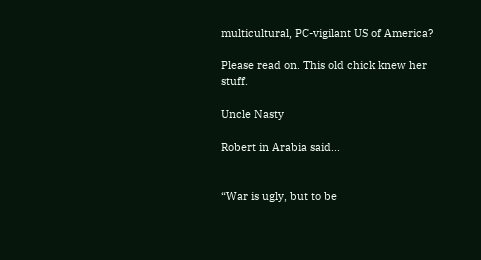multicultural, PC-vigilant US of America?

Please read on. This old chick knew her stuff.

Uncle Nasty

Robert in Arabia said...


“War is ugly, but to be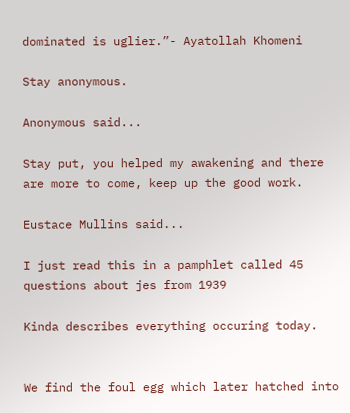dominated is uglier.”- Ayatollah Khomeni

Stay anonymous.

Anonymous said...

Stay put, you helped my awakening and there are more to come, keep up the good work.

Eustace Mullins said...

I just read this in a pamphlet called 45 questions about jes from 1939

Kinda describes everything occuring today.


We find the foul egg which later hatched into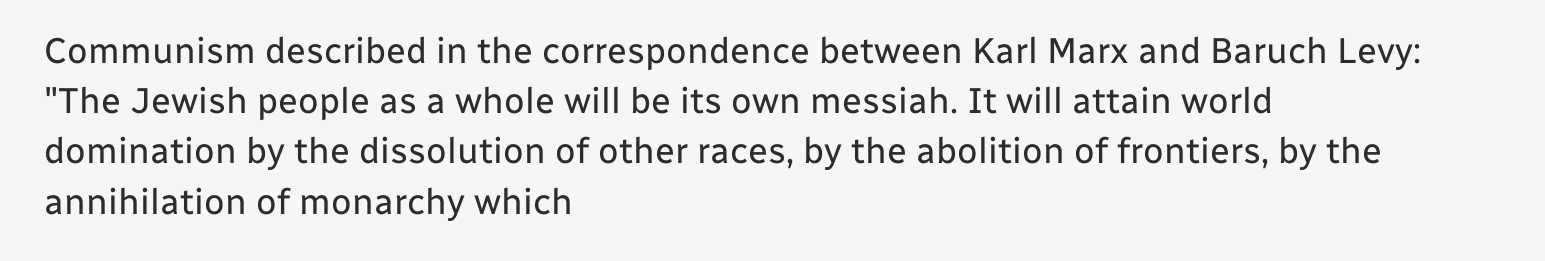Communism described in the correspondence between Karl Marx and Baruch Levy: "The Jewish people as a whole will be its own messiah. It will attain world domination by the dissolution of other races, by the abolition of frontiers, by the annihilation of monarchy which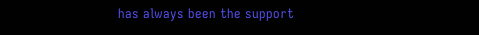has always been the support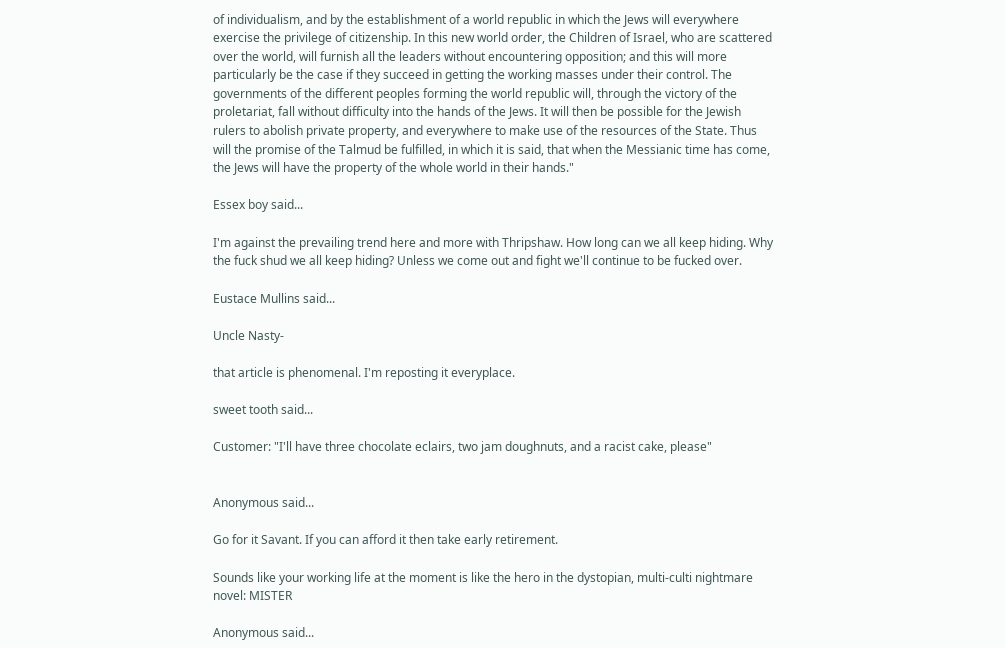of individualism, and by the establishment of a world republic in which the Jews will everywhere exercise the privilege of citizenship. In this new world order, the Children of Israel, who are scattered over the world, will furnish all the leaders without encountering opposition; and this will more particularly be the case if they succeed in getting the working masses under their control. The governments of the different peoples forming the world republic will, through the victory of the proletariat, fall without difficulty into the hands of the Jews. It will then be possible for the Jewish rulers to abolish private property, and everywhere to make use of the resources of the State. Thus will the promise of the Talmud be fulfilled, in which it is said, that when the Messianic time has come, the Jews will have the property of the whole world in their hands."

Essex boy said...

I'm against the prevailing trend here and more with Thripshaw. How long can we all keep hiding. Why the fuck shud we all keep hiding? Unless we come out and fight we'll continue to be fucked over.

Eustace Mullins said...

Uncle Nasty-

that article is phenomenal. I'm reposting it everyplace.

sweet tooth said...

Customer: "I'll have three chocolate eclairs, two jam doughnuts, and a racist cake, please"


Anonymous said...

Go for it Savant. If you can afford it then take early retirement.

Sounds like your working life at the moment is like the hero in the dystopian, multi-culti nightmare novel: MISTER

Anonymous said...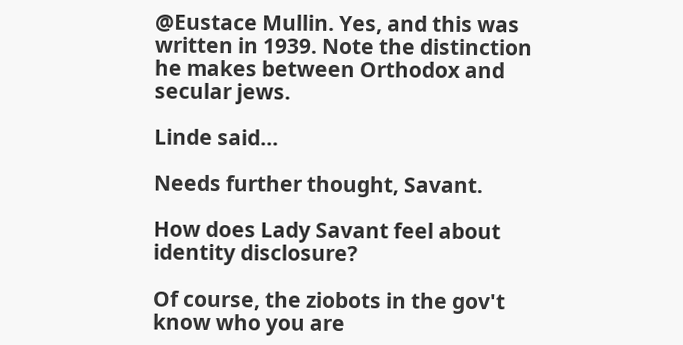@Eustace Mullin. Yes, and this was written in 1939. Note the distinction he makes between Orthodox and secular jews.

Linde said...

Needs further thought, Savant.

How does Lady Savant feel about identity disclosure?

Of course, the ziobots in the gov't know who you are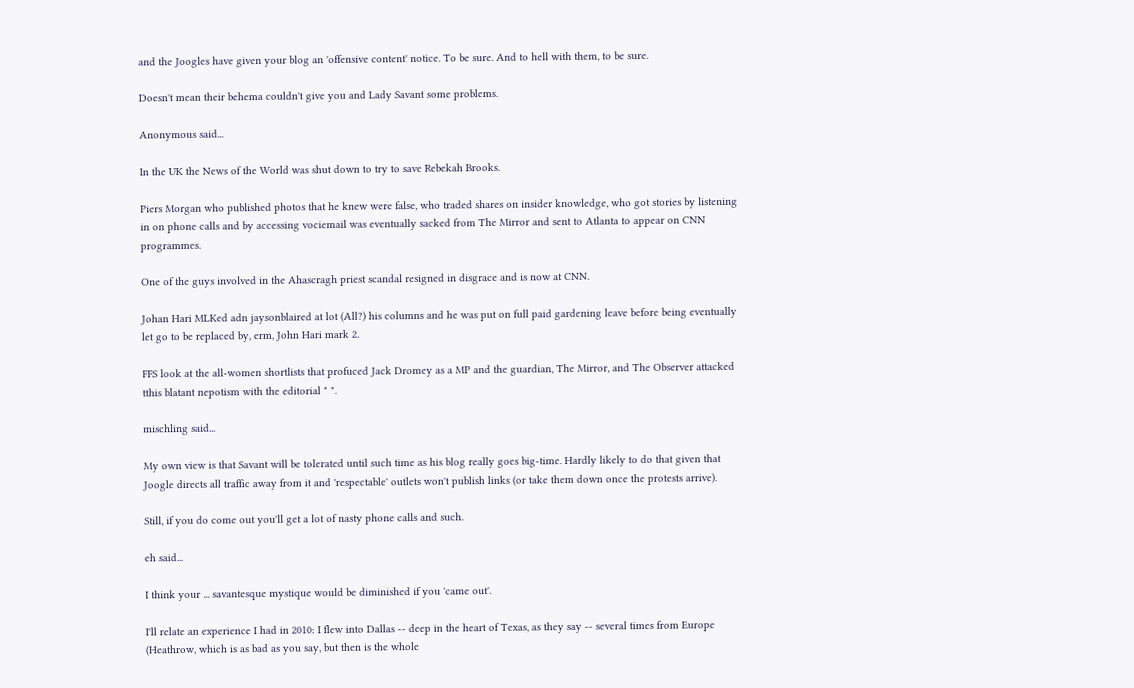and the Joogles have given your blog an 'offensive content' notice. To be sure. And to hell with them, to be sure.

Doesn't mean their behema couldn't give you and Lady Savant some problems.

Anonymous said...

In the UK the News of the World was shut down to try to save Rebekah Brooks.

Piers Morgan who published photos that he knew were false, who traded shares on insider knowledge, who got stories by listening in on phone calls and by accessing vociemail was eventually sacked from The Mirror and sent to Atlanta to appear on CNN programmes.

One of the guys involved in the Ahascragh priest scandal resigned in disgrace and is now at CNN.

Johan Hari MLKed adn jaysonblaired at lot (All?) his columns and he was put on full paid gardening leave before being eventually let go to be replaced by, erm, John Hari mark 2.

FFS look at the all-women shortlists that profuced Jack Dromey as a MP and the guardian, The Mirror, and The Observer attacked tthis blatant nepotism with the editorial " ".

mischling said...

My own view is that Savant will be tolerated until such time as his blog really goes big-time. Hardly likely to do that given that Joogle directs all traffic away from it and 'respectable' outlets won't publish links (or take them down once the protests arrive).

Still, if you do come out you'll get a lot of nasty phone calls and such.

eh said...

I think your ... savantesque mystique would be diminished if you 'came out'.

I'll relate an experience I had in 2010: I flew into Dallas -- deep in the heart of Texas, as they say -- several times from Europe (Heathrow, which is as bad as you say, but then is the whole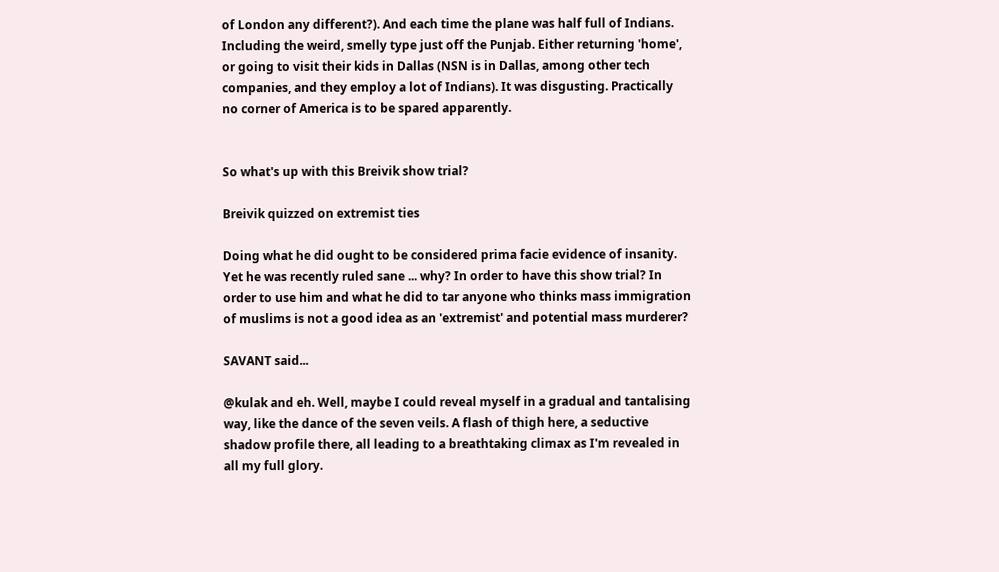of London any different?). And each time the plane was half full of Indians. Including the weird, smelly type just off the Punjab. Either returning 'home', or going to visit their kids in Dallas (NSN is in Dallas, among other tech companies, and they employ a lot of Indians). It was disgusting. Practically no corner of America is to be spared apparently.


So what's up with this Breivik show trial?

Breivik quizzed on extremist ties

Doing what he did ought to be considered prima facie evidence of insanity. Yet he was recently ruled sane ... why? In order to have this show trial? In order to use him and what he did to tar anyone who thinks mass immigration of muslims is not a good idea as an 'extremist' and potential mass murderer?

SAVANT said...

@kulak and eh. Well, maybe I could reveal myself in a gradual and tantalising way, like the dance of the seven veils. A flash of thigh here, a seductive shadow profile there, all leading to a breathtaking climax as I'm revealed in all my full glory.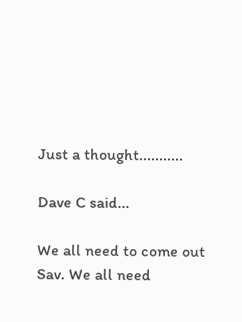Just a thought...........

Dave C said...

We all need to come out Sav. We all need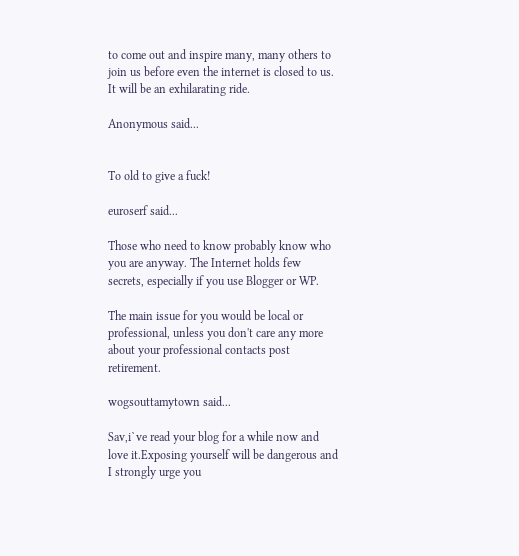to come out and inspire many, many others to join us before even the internet is closed to us. It will be an exhilarating ride.

Anonymous said...


To old to give a fuck!

euroserf said...

Those who need to know probably know who you are anyway. The Internet holds few secrets, especially if you use Blogger or WP.

The main issue for you would be local or professional, unless you don't care any more about your professional contacts post retirement.

wogsouttamytown said...

Sav,i`ve read your blog for a while now and love it.Exposing yourself will be dangerous and I strongly urge you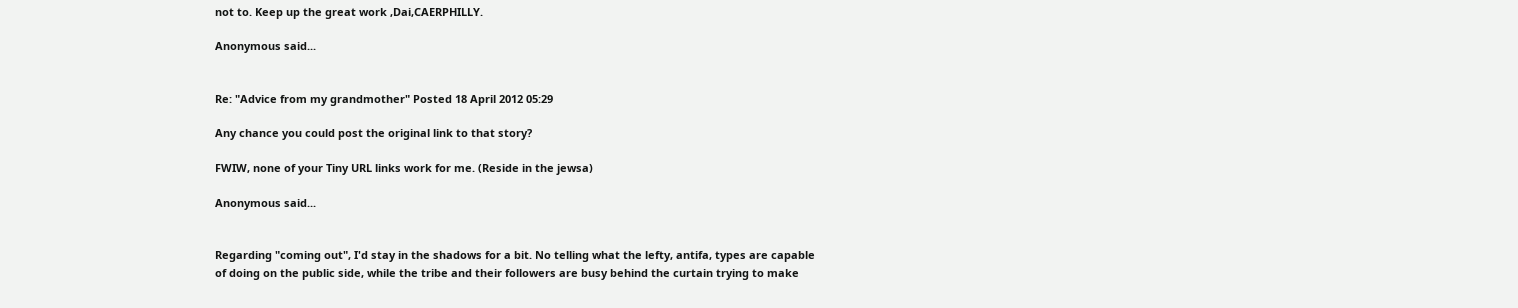not to. Keep up the great work ,Dai,CAERPHILLY.

Anonymous said...


Re: "Advice from my grandmother" Posted 18 April 2012 05:29

Any chance you could post the original link to that story?

FWIW, none of your Tiny URL links work for me. (Reside in the jewsa)

Anonymous said...


Regarding "coming out", I'd stay in the shadows for a bit. No telling what the lefty, antifa, types are capable of doing on the public side, while the tribe and their followers are busy behind the curtain trying to make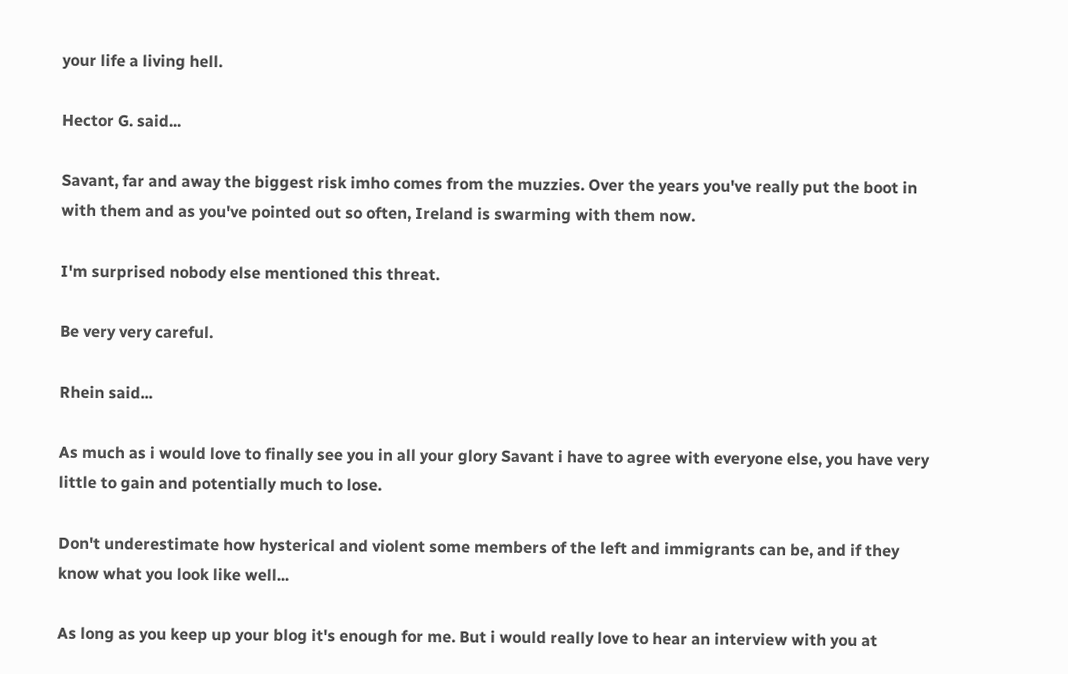your life a living hell.

Hector G. said...

Savant, far and away the biggest risk imho comes from the muzzies. Over the years you've really put the boot in with them and as you've pointed out so often, Ireland is swarming with them now.

I'm surprised nobody else mentioned this threat.

Be very very careful.

Rhein said...

As much as i would love to finally see you in all your glory Savant i have to agree with everyone else, you have very little to gain and potentially much to lose.

Don't underestimate how hysterical and violent some members of the left and immigrants can be, and if they know what you look like well...

As long as you keep up your blog it's enough for me. But i would really love to hear an interview with you at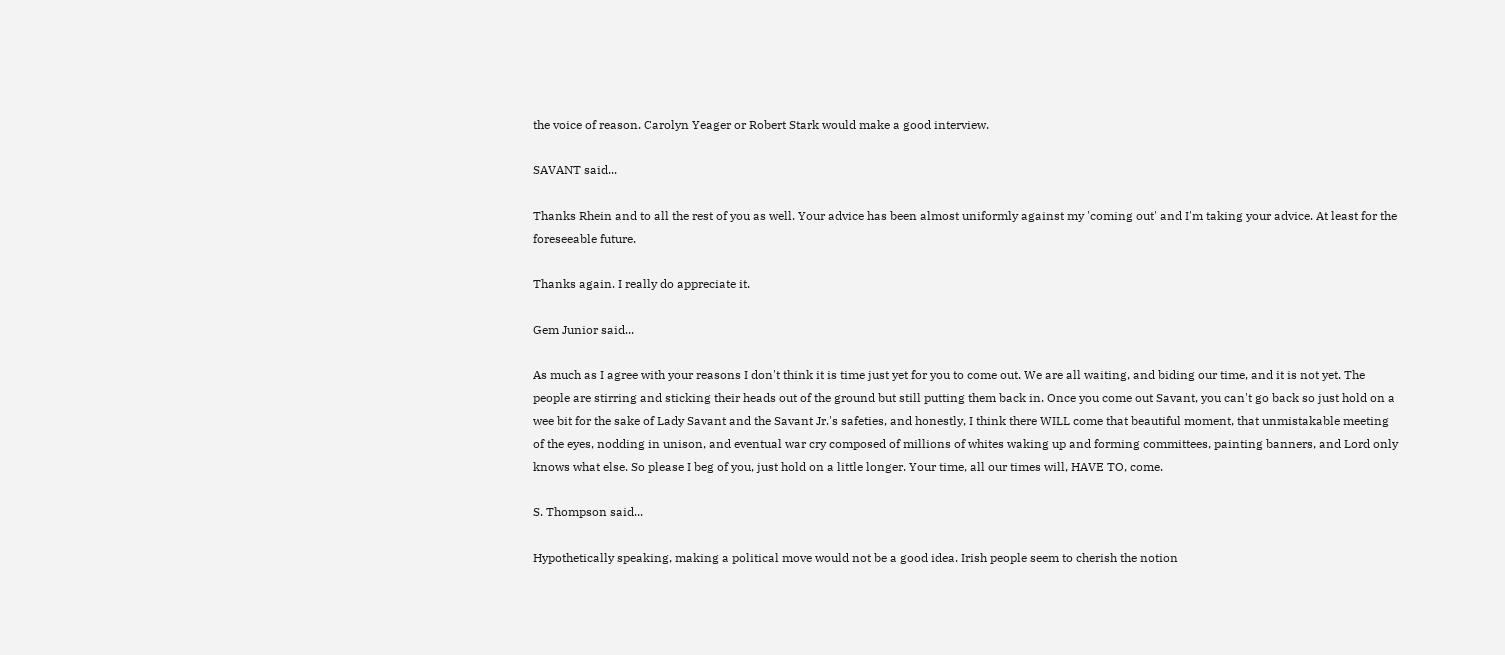the voice of reason. Carolyn Yeager or Robert Stark would make a good interview.

SAVANT said...

Thanks Rhein and to all the rest of you as well. Your advice has been almost uniformly against my 'coming out' and I'm taking your advice. At least for the foreseeable future.

Thanks again. I really do appreciate it.

Gem Junior said...

As much as I agree with your reasons I don't think it is time just yet for you to come out. We are all waiting, and biding our time, and it is not yet. The people are stirring and sticking their heads out of the ground but still putting them back in. Once you come out Savant, you can't go back so just hold on a wee bit for the sake of Lady Savant and the Savant Jr.'s safeties, and honestly, I think there WILL come that beautiful moment, that unmistakable meeting of the eyes, nodding in unison, and eventual war cry composed of millions of whites waking up and forming committees, painting banners, and Lord only knows what else. So please I beg of you, just hold on a little longer. Your time, all our times will, HAVE TO, come.

S. Thompson said...

Hypothetically speaking, making a political move would not be a good idea. Irish people seem to cherish the notion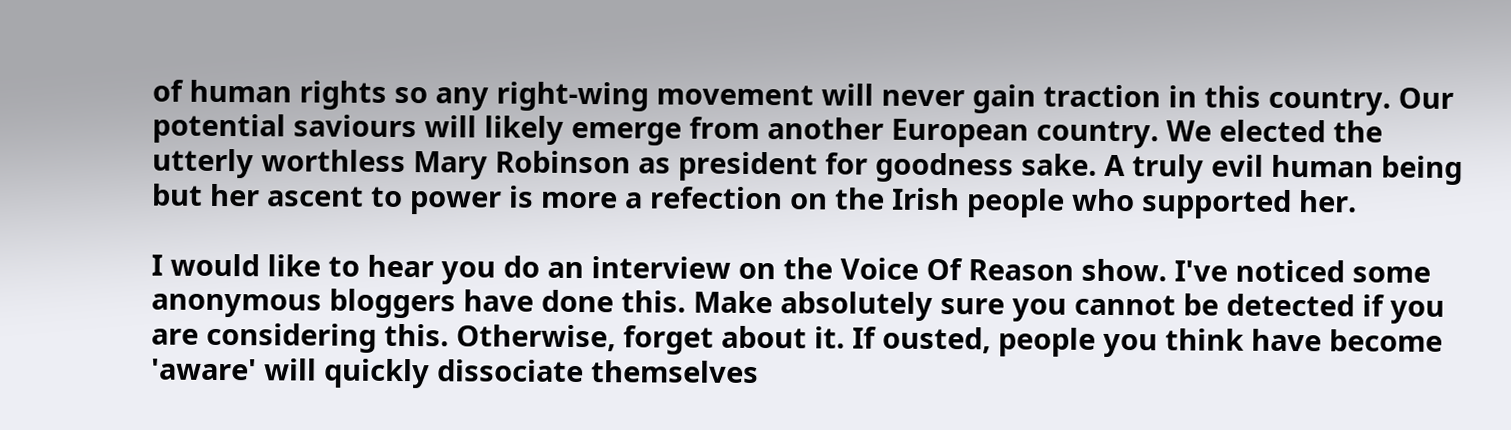of human rights so any right-wing movement will never gain traction in this country. Our potential saviours will likely emerge from another European country. We elected the utterly worthless Mary Robinson as president for goodness sake. A truly evil human being but her ascent to power is more a refection on the Irish people who supported her.

I would like to hear you do an interview on the Voice Of Reason show. I've noticed some anonymous bloggers have done this. Make absolutely sure you cannot be detected if you are considering this. Otherwise, forget about it. If ousted, people you think have become 'aware' will quickly dissociate themselves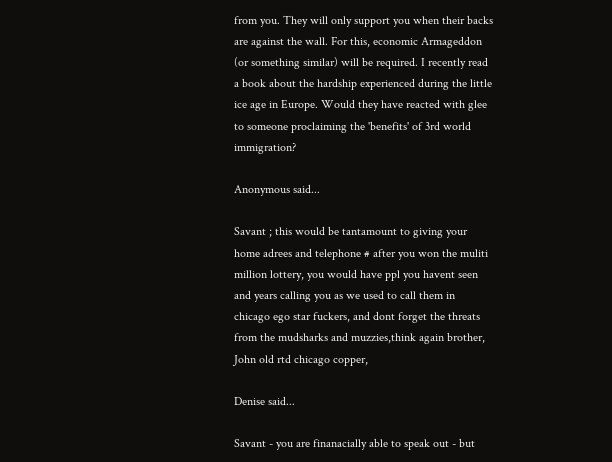from you. They will only support you when their backs are against the wall. For this, economic Armageddon (or something similar) will be required. I recently read a book about the hardship experienced during the little ice age in Europe. Would they have reacted with glee to someone proclaiming the 'benefits' of 3rd world immigration?

Anonymous said...

Savant ; this would be tantamount to giving your home adrees and telephone # after you won the muliti million lottery, you would have ppl you havent seen and years calling you as we used to call them in chicago ego star fuckers, and dont forget the threats from the mudsharks and muzzies,think again brother, John old rtd chicago copper,

Denise said...

Savant - you are finanacially able to speak out - but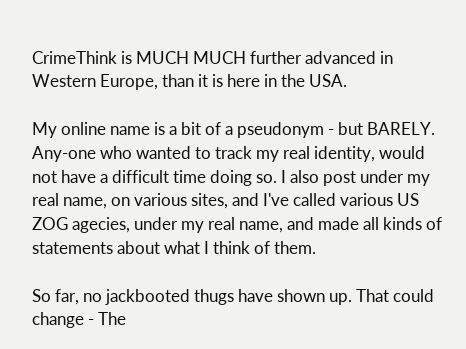CrimeThink is MUCH MUCH further advanced in Western Europe, than it is here in the USA.

My online name is a bit of a pseudonym - but BARELY. Any-one who wanted to track my real identity, would not have a difficult time doing so. I also post under my real name, on various sites, and I've called various US ZOG agecies, under my real name, and made all kinds of statements about what I think of them.

So far, no jackbooted thugs have shown up. That could change - The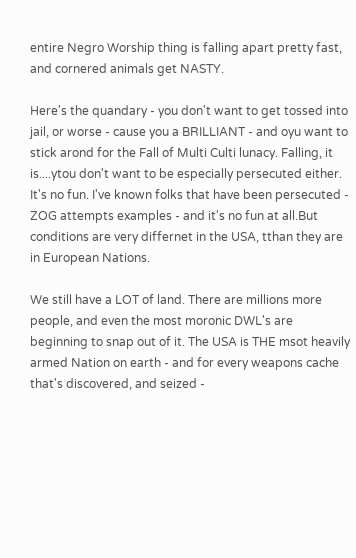entire Negro Worship thing is falling apart pretty fast, and cornered animals get NASTY.

Here's the quandary - you don't want to get tossed into jail, or worse - cause you a BRILLIANT - and oyu want to stick arond for the Fall of Multi Culti lunacy. Falling, it is....ytou don't want to be especially persecuted either. It's no fun. I've known folks that have been persecuted - ZOG attempts examples - and it's no fun at all.But conditions are very differnet in the USA, tthan they are in European Nations.

We still have a LOT of land. There are millions more people, and even the most moronic DWL's are beginning to snap out of it. The USA is THE msot heavily armed Nation on earth - and for every weapons cache that's discovered, and seized -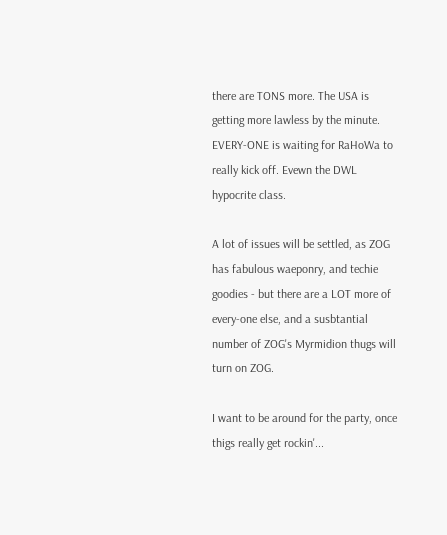there are TONS more. The USA is getting more lawless by the minute. EVERY-ONE is waiting for RaHoWa to really kick off. Evewn the DWL hypocrite class.

A lot of issues will be settled, as ZOG has fabulous waeponry, and techie goodies - but there are a LOT more of every-one else, and a susbtantial number of ZOG's Myrmidion thugs will turn on ZOG.

I want to be around for the party, once thigs really get rockin'...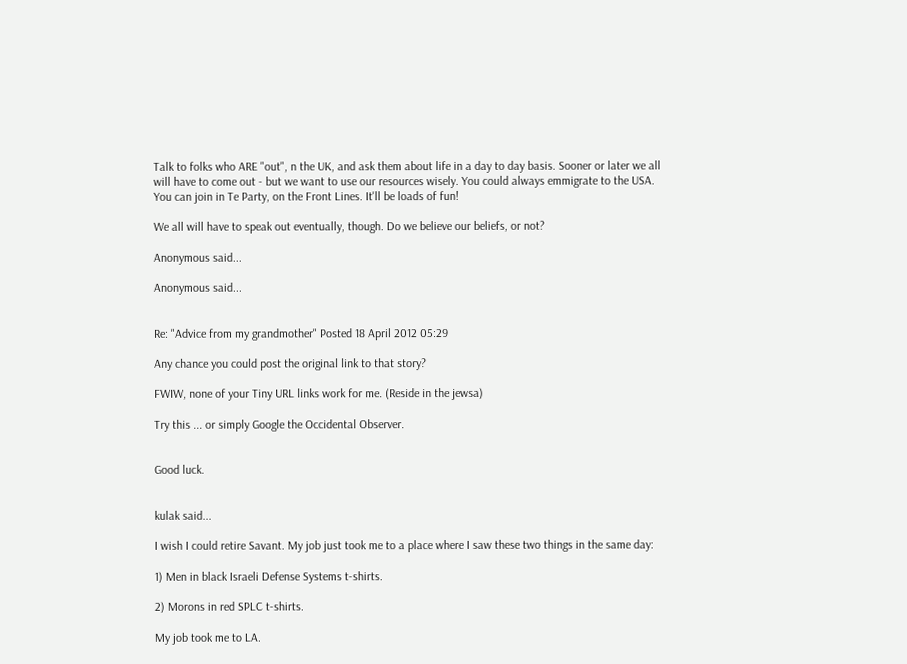Talk to folks who ARE "out", n the UK, and ask them about life in a day to day basis. Sooner or later we all will have to come out - but we want to use our resources wisely. You could always emmigrate to the USA. You can join in Te Party, on the Front Lines. It'll be loads of fun!

We all will have to speak out eventually, though. Do we believe our beliefs, or not?

Anonymous said...

Anonymous said...


Re: "Advice from my grandmother" Posted 18 April 2012 05:29

Any chance you could post the original link to that story?

FWIW, none of your Tiny URL links work for me. (Reside in the jewsa)

Try this ... or simply Google the Occidental Observer.


Good luck.


kulak said...

I wish I could retire Savant. My job just took me to a place where I saw these two things in the same day:

1) Men in black Israeli Defense Systems t-shirts.

2) Morons in red SPLC t-shirts.

My job took me to LA.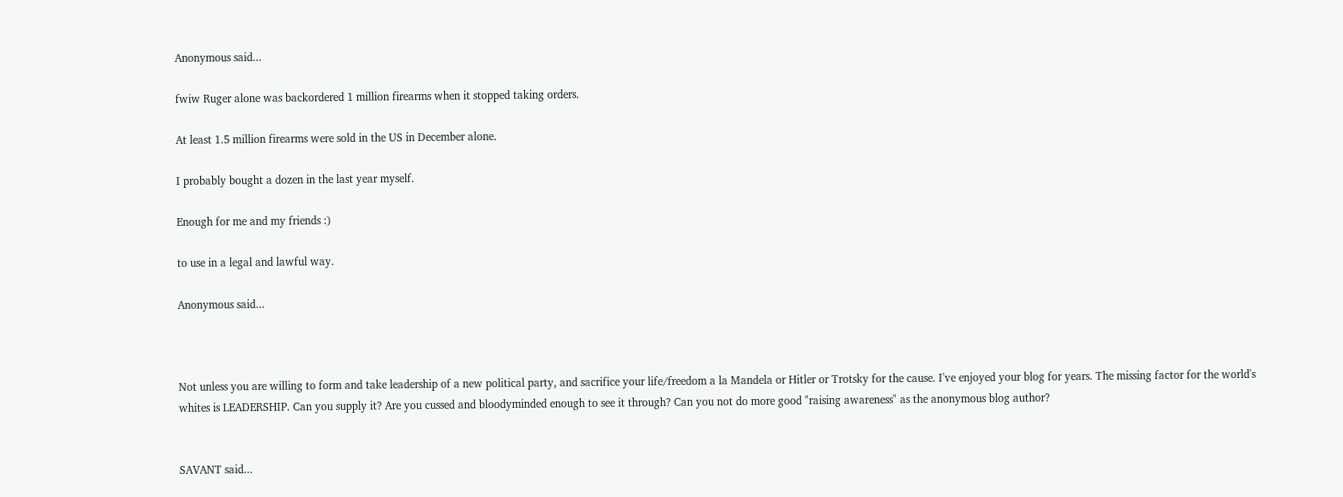Anonymous said...

fwiw Ruger alone was backordered 1 million firearms when it stopped taking orders.

At least 1.5 million firearms were sold in the US in December alone.

I probably bought a dozen in the last year myself.

Enough for me and my friends :)

to use in a legal and lawful way.

Anonymous said...



Not unless you are willing to form and take leadership of a new political party, and sacrifice your life/freedom a la Mandela or Hitler or Trotsky for the cause. I've enjoyed your blog for years. The missing factor for the world's whites is LEADERSHIP. Can you supply it? Are you cussed and bloodyminded enough to see it through? Can you not do more good "raising awareness" as the anonymous blog author?


SAVANT said...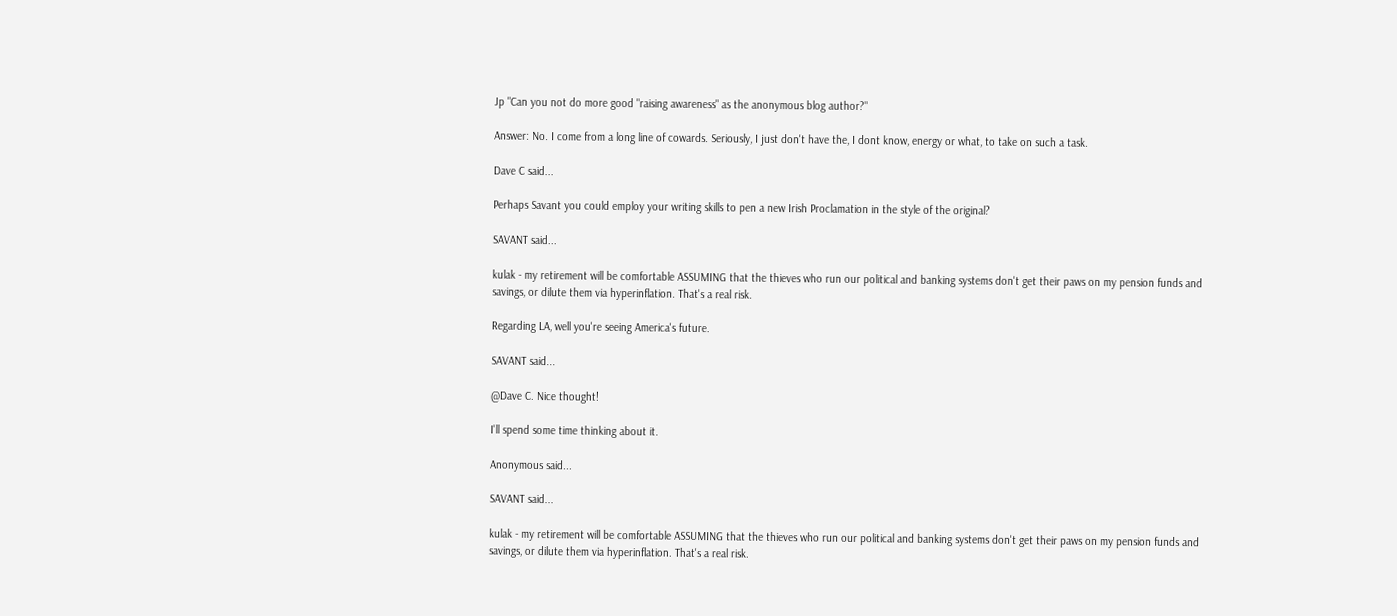Jp "Can you not do more good "raising awareness" as the anonymous blog author?"

Answer: No. I come from a long line of cowards. Seriously, I just don't have the, I dont know, energy or what, to take on such a task.

Dave C said...

Perhaps Savant you could employ your writing skills to pen a new Irish Proclamation in the style of the original?

SAVANT said...

kulak - my retirement will be comfortable ASSUMING that the thieves who run our political and banking systems don't get their paws on my pension funds and savings, or dilute them via hyperinflation. That's a real risk.

Regarding LA, well you're seeing America's future.

SAVANT said...

@Dave C. Nice thought!

I'll spend some time thinking about it.

Anonymous said...

SAVANT said...

kulak - my retirement will be comfortable ASSUMING that the thieves who run our political and banking systems don't get their paws on my pension funds and savings, or dilute them via hyperinflation. That's a real risk.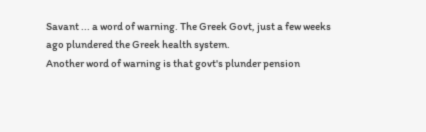Savant ... a word of warning. The Greek Govt, just a few weeks ago plundered the Greek health system.
Another word of warning is that govt's plunder pension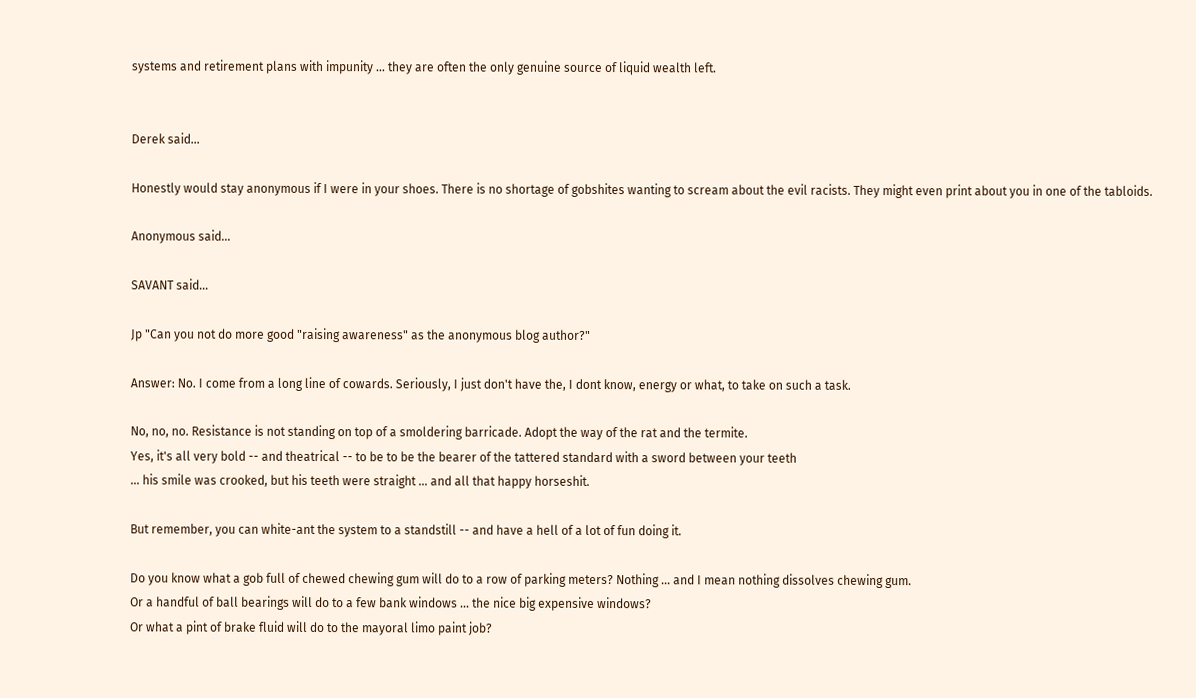systems and retirement plans with impunity ... they are often the only genuine source of liquid wealth left.


Derek said...

Honestly would stay anonymous if I were in your shoes. There is no shortage of gobshites wanting to scream about the evil racists. They might even print about you in one of the tabloids.

Anonymous said...

SAVANT said...

Jp "Can you not do more good "raising awareness" as the anonymous blog author?"

Answer: No. I come from a long line of cowards. Seriously, I just don't have the, I dont know, energy or what, to take on such a task.

No, no, no. Resistance is not standing on top of a smoldering barricade. Adopt the way of the rat and the termite.
Yes, it's all very bold -- and theatrical -- to be to be the bearer of the tattered standard with a sword between your teeth
... his smile was crooked, but his teeth were straight ... and all that happy horseshit.

But remember, you can white-ant the system to a standstill -- and have a hell of a lot of fun doing it.

Do you know what a gob full of chewed chewing gum will do to a row of parking meters? Nothing ... and I mean nothing dissolves chewing gum.
Or a handful of ball bearings will do to a few bank windows ... the nice big expensive windows?
Or what a pint of brake fluid will do to the mayoral limo paint job?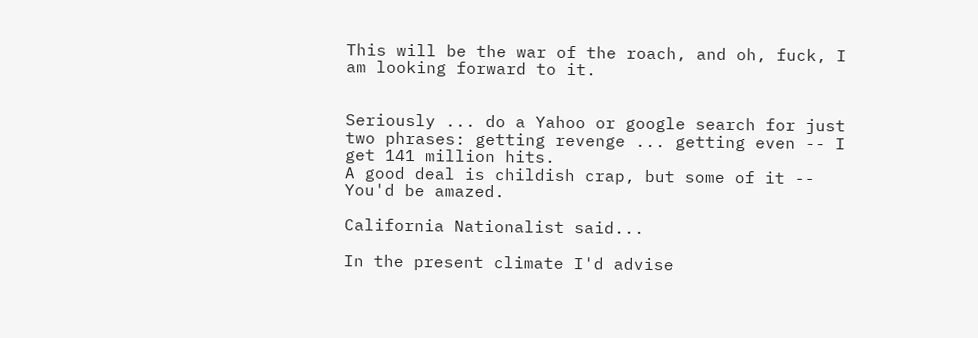This will be the war of the roach, and oh, fuck, I am looking forward to it.


Seriously ... do a Yahoo or google search for just two phrases: getting revenge ... getting even -- I get 141 million hits.
A good deal is childish crap, but some of it -- You'd be amazed.

California Nationalist said...

In the present climate I'd advise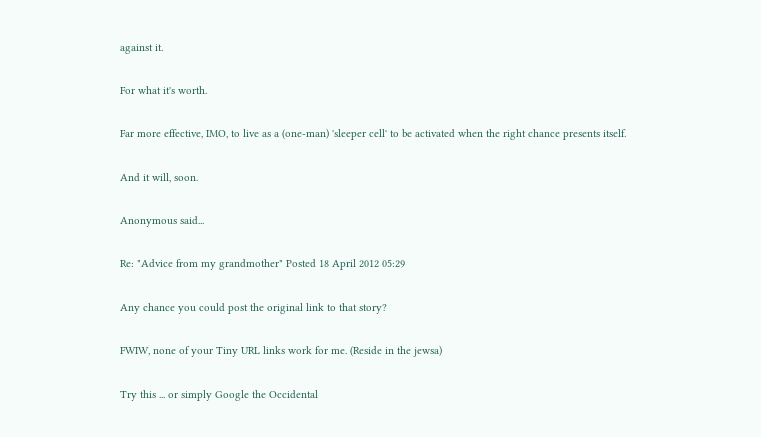against it.

For what it's worth.

Far more effective, IMO, to live as a (one-man) 'sleeper cell' to be activated when the right chance presents itself.

And it will, soon.

Anonymous said...

Re: "Advice from my grandmother" Posted 18 April 2012 05:29

Any chance you could post the original link to that story?

FWIW, none of your Tiny URL links work for me. (Reside in the jewsa)

Try this ... or simply Google the Occidental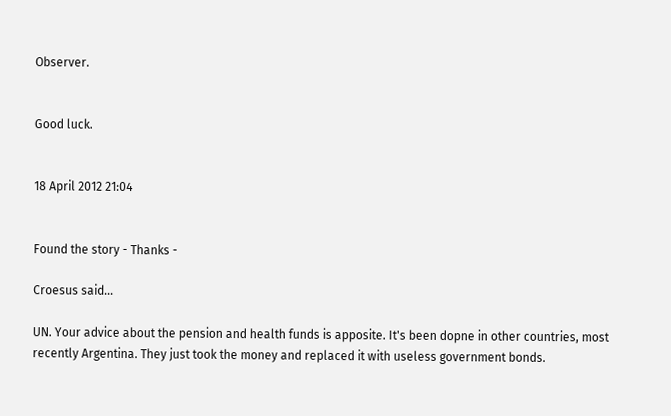Observer.


Good luck.


18 April 2012 21:04


Found the story - Thanks -

Croesus said...

UN. Your advice about the pension and health funds is apposite. It's been dopne in other countries, most recently Argentina. They just took the money and replaced it with useless government bonds.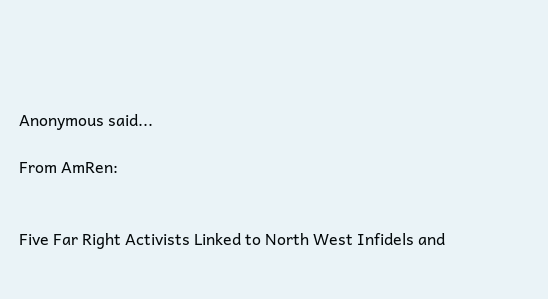Anonymous said...

From AmRen:


Five Far Right Activists Linked to North West Infidels and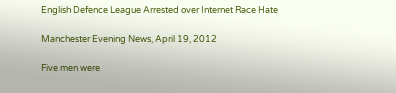English Defence League Arrested over Internet Race Hate

Manchester Evening News, April 19, 2012

Five men were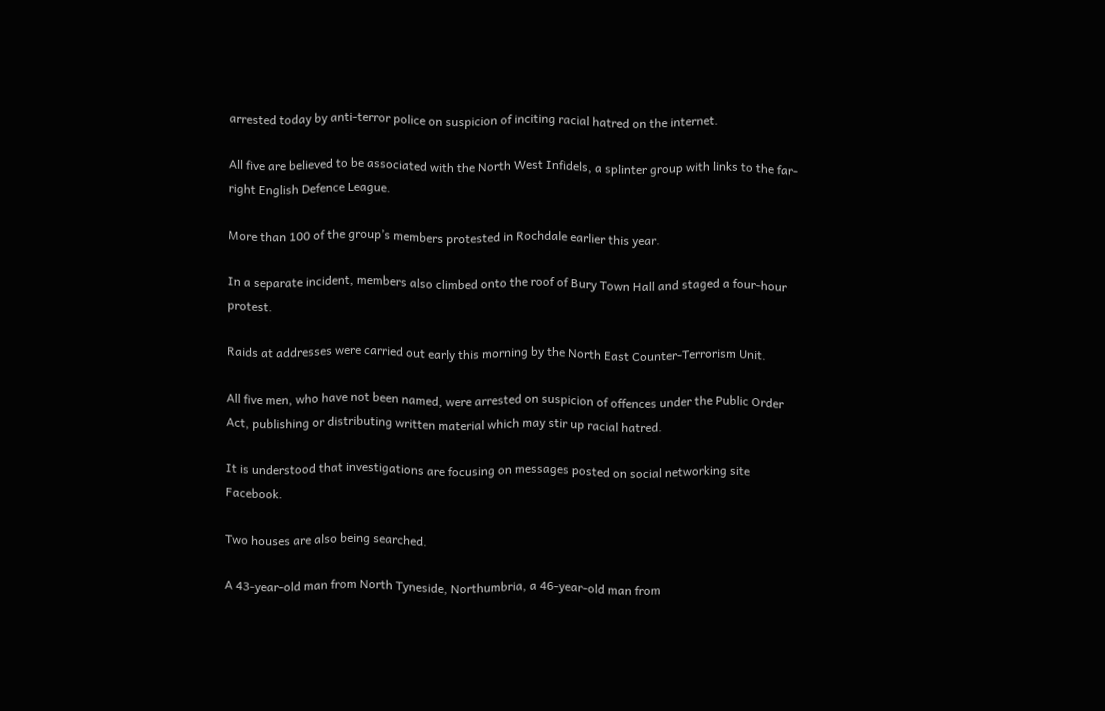arrested today by anti-terror police on suspicion of inciting racial hatred on the internet.

All five are believed to be associated with the North West Infidels, a splinter group with links to the far-right English Defence League.

More than 100 of the group’s members protested in Rochdale earlier this year.

In a separate incident, members also climbed onto the roof of Bury Town Hall and staged a four-hour protest.

Raids at addresses were carried out early this morning by the North East Counter-Terrorism Unit.

All five men, who have not been named, were arrested on suspicion of offences under the Public Order Act, publishing or distributing written material which may stir up racial hatred.

It is understood that investigations are focusing on messages posted on social networking site Facebook.

Two houses are also being searched.

A 43-year-old man from North Tyneside, Northumbria, a 46-year-old man from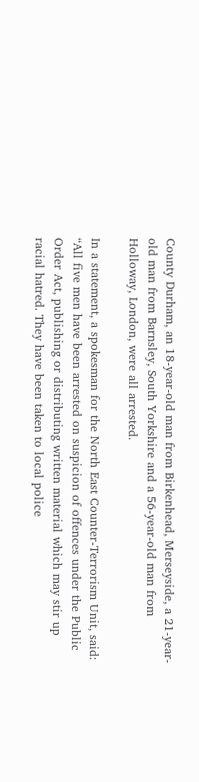County Durham, an 18-year-old man from Birkenhead, Merseyside, a 21-year-old man from Barnsley, South Yorkshire and a 56-year-old man from Holloway, London, were all arrested.

In a statement, a spokesman for the North East Counter-Terrorism Unit, said: “All five men have been arrested on suspicion of offences under the Public Order Act, publishing or distributing written material which may stir up racial hatred. They have been taken to local police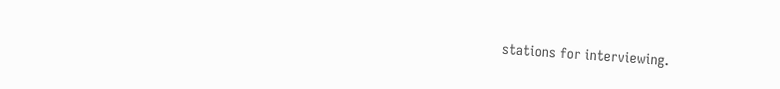stations for interviewing.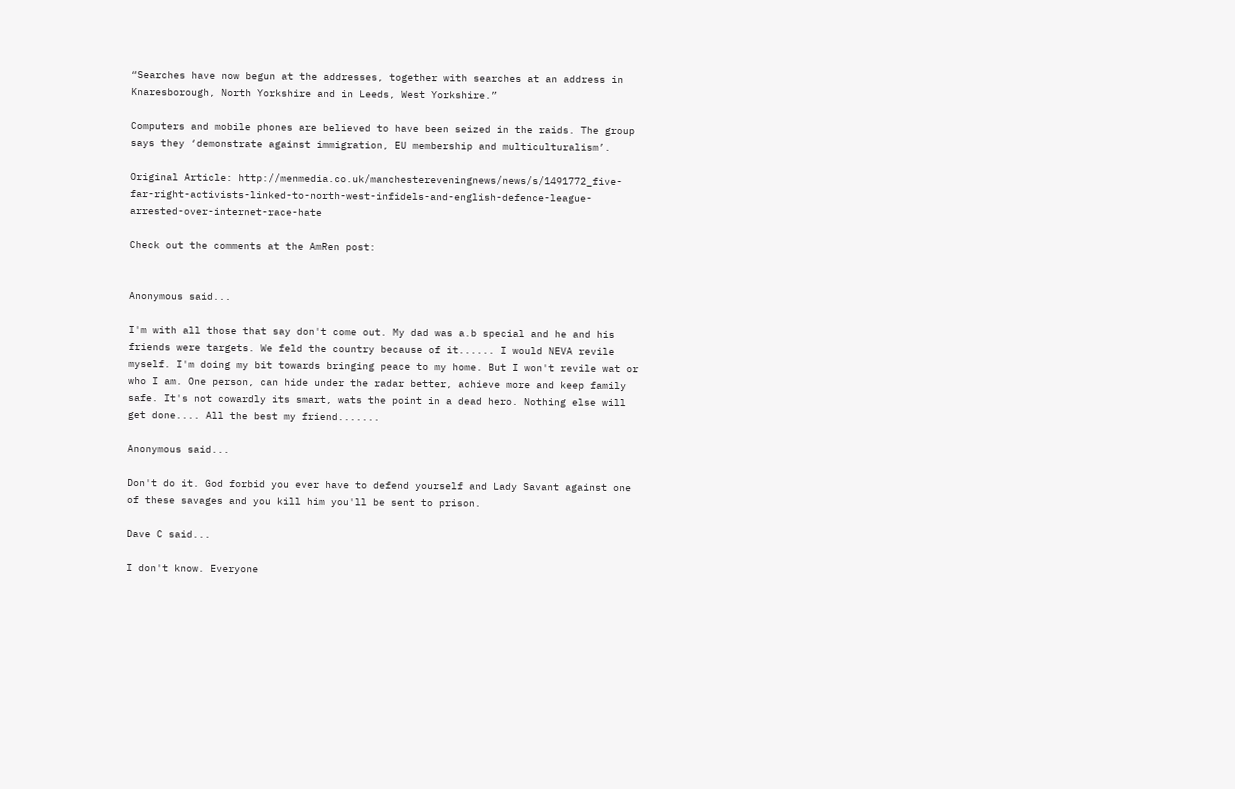“Searches have now begun at the addresses, together with searches at an address in Knaresborough, North Yorkshire and in Leeds, West Yorkshire.”

Computers and mobile phones are believed to have been seized in the raids. The group says they ‘demonstrate against immigration, EU membership and multiculturalism’.

Original Article: http://menmedia.co.uk/manchestereveningnews/news/s/1491772_five-far-right-activists-linked-to-north-west-infidels-and-english-defence-league-arrested-over-internet-race-hate

Check out the comments at the AmRen post:


Anonymous said...

I'm with all those that say don't come out. My dad was a.b special and he and his friends were targets. We feld the country because of it...... I would NEVA revile myself. I'm doing my bit towards bringing peace to my home. But I won't revile wat or who I am. One person, can hide under the radar better, achieve more and keep family safe. It's not cowardly its smart, wats the point in a dead hero. Nothing else will get done.... All the best my friend.......

Anonymous said...

Don't do it. God forbid you ever have to defend yourself and Lady Savant against one of these savages and you kill him you'll be sent to prison.

Dave C said...

I don't know. Everyone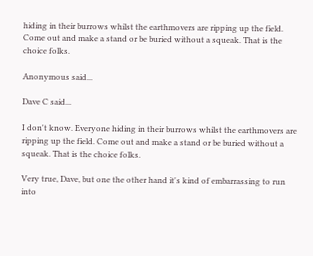hiding in their burrows whilst the earthmovers are ripping up the field. Come out and make a stand or be buried without a squeak. That is the choice folks.

Anonymous said...

Dave C said...

I don't know. Everyone hiding in their burrows whilst the earthmovers are ripping up the field. Come out and make a stand or be buried without a squeak. That is the choice folks.

Very true, Dave, but one the other hand it's kind of embarrassing to run into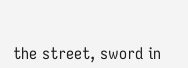the street, sword in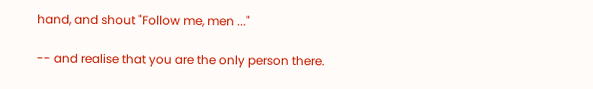hand, and shout "Follow me, men ..."

-- and realise that you are the only person there.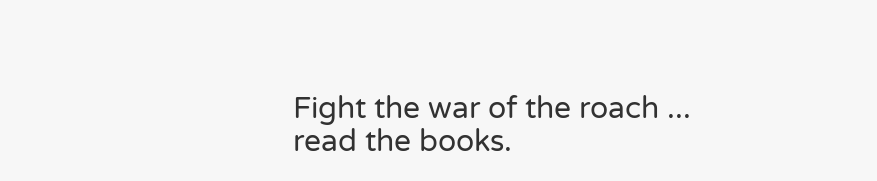Fight the war of the roach ... read the books.